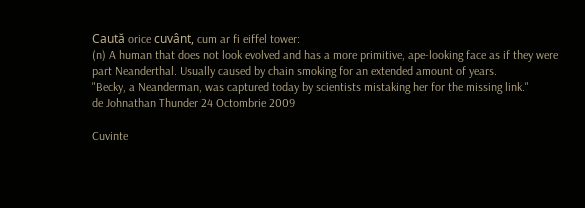Caută orice cuvânt, cum ar fi eiffel tower:
(n) A human that does not look evolved and has a more primitive, ape-looking face as if they were part Neanderthal. Usually caused by chain smoking for an extended amount of years.
"Becky, a Neanderman, was captured today by scientists mistaking her for the missing link."
de Johnathan Thunder 24 Octombrie 2009

Cuvinte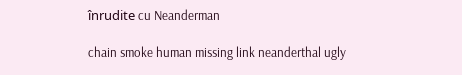înrudite cu Neanderman

chain smoke human missing link neanderthal ugly